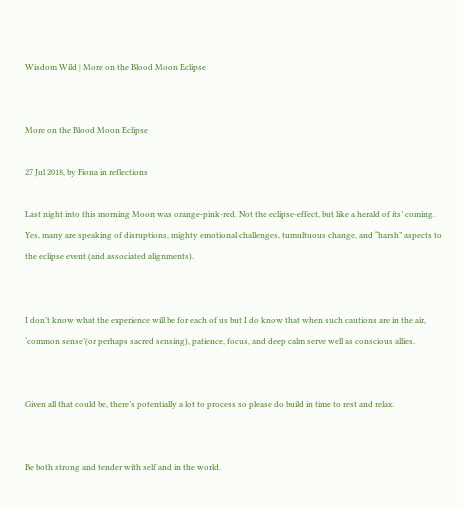Wisdom Wild | More on the Blood Moon Eclipse


More on the Blood Moon Eclipse

27 Jul 2018, by Fiona in reflections

Last night into this morning Moon was orange-pink-red. Not the eclipse-effect, but like a herald of its’ coming. Yes, many are speaking of disruptions, mighty emotional challenges, tumultuous change, and “harsh” aspects to the eclipse event (and associated alignments).


I don’t know what the experience will be for each of us but I do know that when such cautions are in the air, ‘common sense’(or perhaps sacred sensing), patience, focus, and deep calm serve well as conscious allies.


Given all that could be, there’s potentially a lot to process so please do build in time to rest and relax.


Be both strong and tender with self and in the world.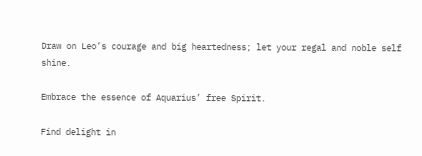Draw on Leo’s courage and big heartedness; let your regal and noble self shine.

Embrace the essence of Aquarius’ free Spirit.

Find delight in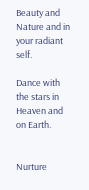Beauty and Nature and in your radiant self.

Dance with the stars in Heaven and on Earth.


Nurture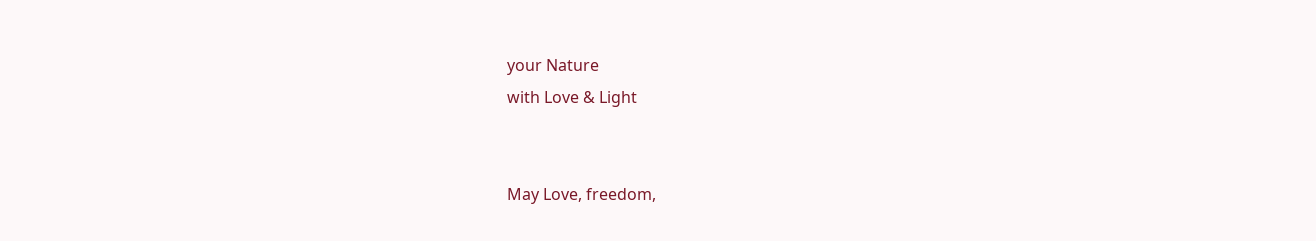your Nature
with Love & Light


May Love, freedom,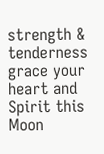strength & tenderness grace your heart and Spirit this Moon